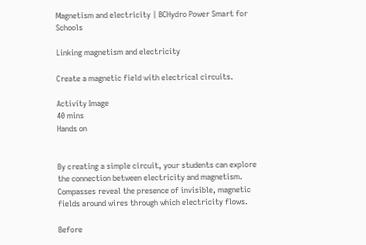Magnetism and electricity | BCHydro Power Smart for Schools

Linking magnetism and electricity

Create a magnetic field with electrical circuits.

Activity Image
40 mins
Hands on


By creating a simple circuit, your students can explore the connection between electricity and magnetism. Compasses reveal the presence of invisible, magnetic fields around wires through which electricity flows.

Before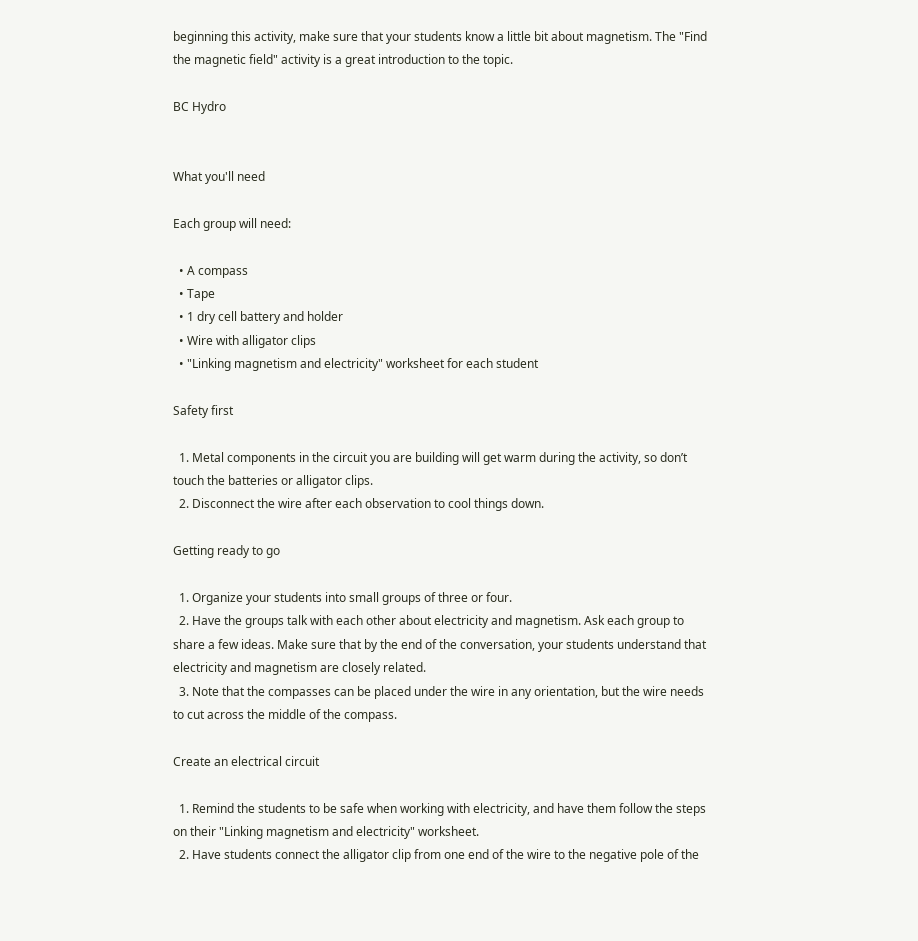beginning this activity, make sure that your students know a little bit about magnetism. The "Find the magnetic field" activity is a great introduction to the topic.

BC Hydro


What you'll need

Each group will need:

  • A compass
  • Tape
  • 1 dry cell battery and holder
  • Wire with alligator clips
  • "Linking magnetism and electricity" worksheet for each student

Safety first

  1. Metal components in the circuit you are building will get warm during the activity, so don’t touch the batteries or alligator clips.
  2. Disconnect the wire after each observation to cool things down.

Getting ready to go

  1. Organize your students into small groups of three or four.
  2. Have the groups talk with each other about electricity and magnetism. Ask each group to share a few ideas. Make sure that by the end of the conversation, your students understand that electricity and magnetism are closely related.
  3. Note that the compasses can be placed under the wire in any orientation, but the wire needs to cut across the middle of the compass.

Create an electrical circuit

  1. Remind the students to be safe when working with electricity, and have them follow the steps on their "Linking magnetism and electricity" worksheet.
  2. Have students connect the alligator clip from one end of the wire to the negative pole of the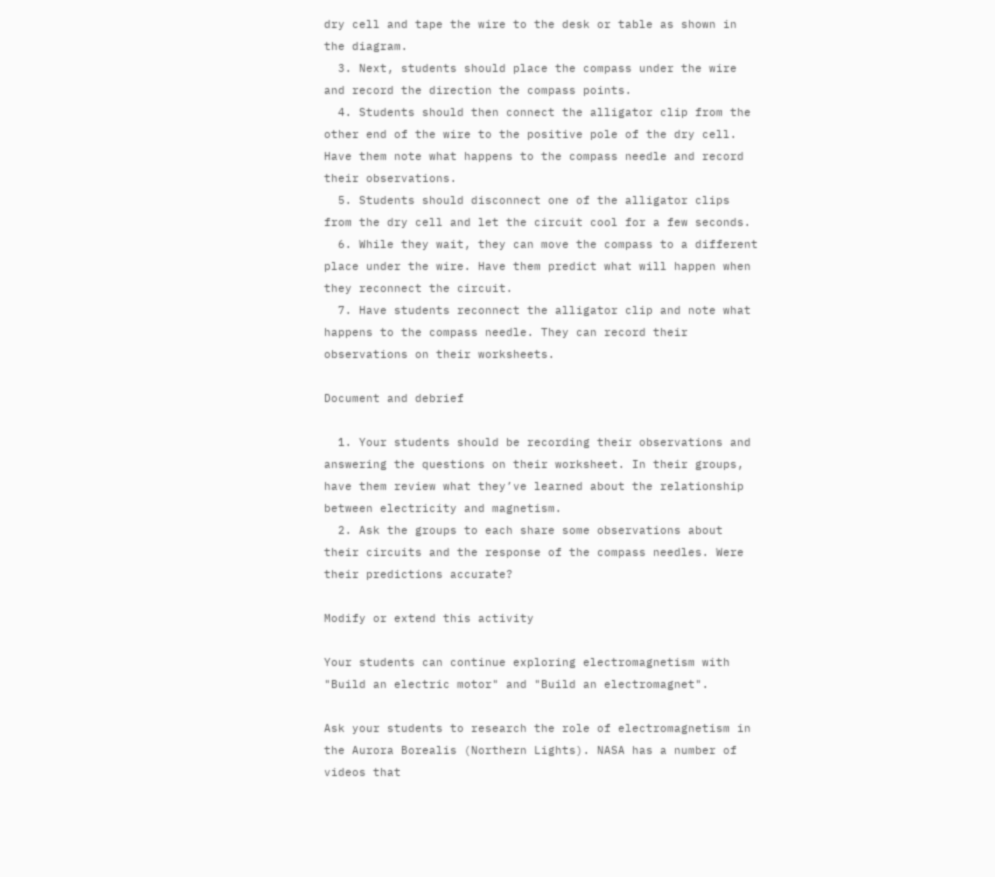dry cell and tape the wire to the desk or table as shown in the diagram.
  3. Next, students should place the compass under the wire and record the direction the compass points.
  4. Students should then connect the alligator clip from the other end of the wire to the positive pole of the dry cell. Have them note what happens to the compass needle and record their observations.
  5. Students should disconnect one of the alligator clips from the dry cell and let the circuit cool for a few seconds.
  6. While they wait, they can move the compass to a different place under the wire. Have them predict what will happen when they reconnect the circuit.
  7. Have students reconnect the alligator clip and note what happens to the compass needle. They can record their observations on their worksheets.

Document and debrief

  1. Your students should be recording their observations and answering the questions on their worksheet. In their groups, have them review what they’ve learned about the relationship between electricity and magnetism.
  2. Ask the groups to each share some observations about their circuits and the response of the compass needles. Were their predictions accurate?

Modify or extend this activity

Your students can continue exploring electromagnetism with "Build an electric motor" and "Build an electromagnet".

Ask your students to research the role of electromagnetism in the Aurora Borealis (Northern Lights). NASA has a number of videos that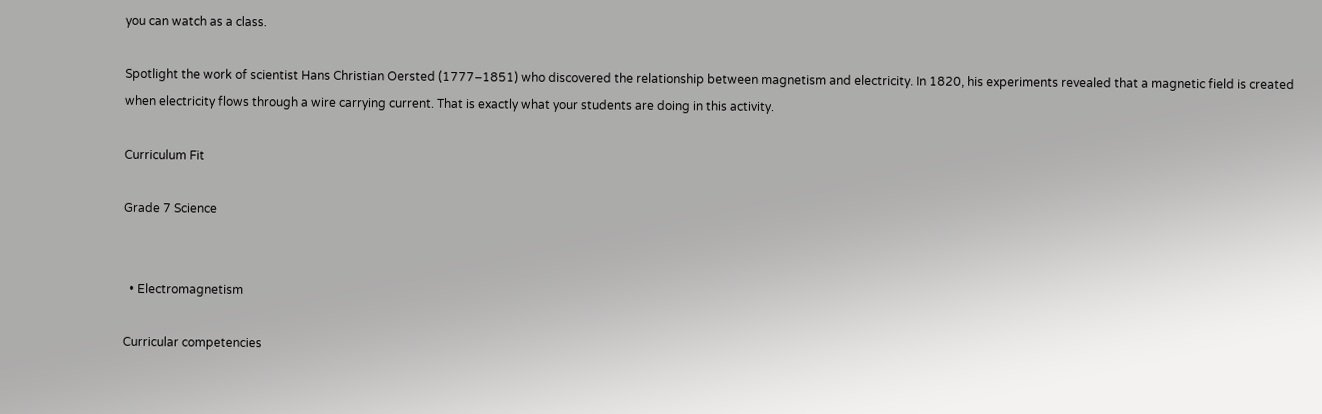you can watch as a class.

Spotlight the work of scientist Hans Christian Oersted (1777–1851) who discovered the relationship between magnetism and electricity. In 1820, his experiments revealed that a magnetic field is created when electricity flows through a wire carrying current. That is exactly what your students are doing in this activity.

Curriculum Fit

Grade 7 Science


  • Electromagnetism

Curricular competencies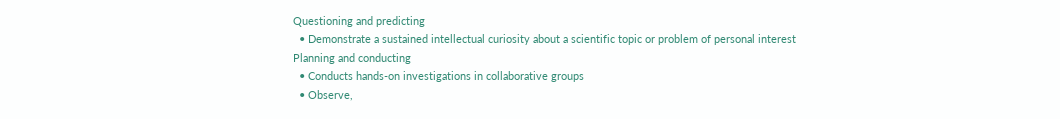Questioning and predicting
  • Demonstrate a sustained intellectual curiosity about a scientific topic or problem of personal interest
Planning and conducting
  • Conducts hands-on investigations in collaborative groups
  • Observe,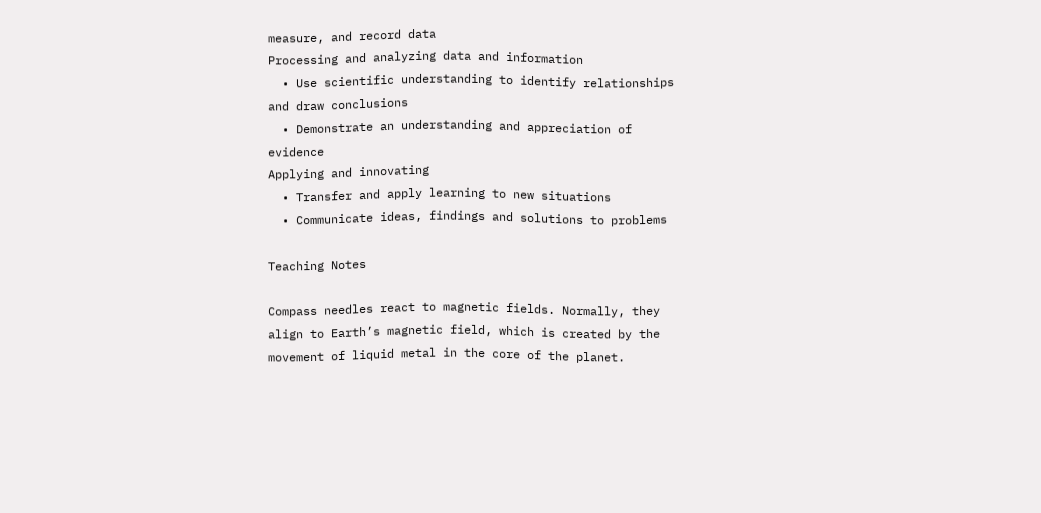measure, and record data
Processing and analyzing data and information
  • Use scientific understanding to identify relationships and draw conclusions
  • Demonstrate an understanding and appreciation of evidence
Applying and innovating
  • Transfer and apply learning to new situations
  • Communicate ideas, findings and solutions to problems

Teaching Notes

Compass needles react to magnetic fields. Normally, they align to Earth’s magnetic field, which is created by the movement of liquid metal in the core of the planet.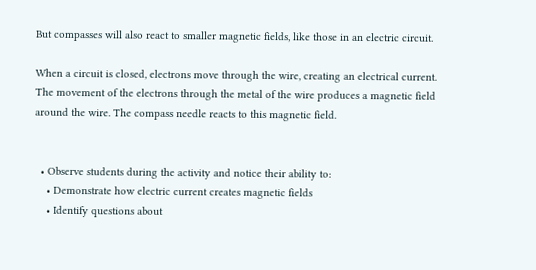But compasses will also react to smaller magnetic fields, like those in an electric circuit.

When a circuit is closed, electrons move through the wire, creating an electrical current. The movement of the electrons through the metal of the wire produces a magnetic field around the wire. The compass needle reacts to this magnetic field.


  • Observe students during the activity and notice their ability to:
    • Demonstrate how electric current creates magnetic fields
    • Identify questions about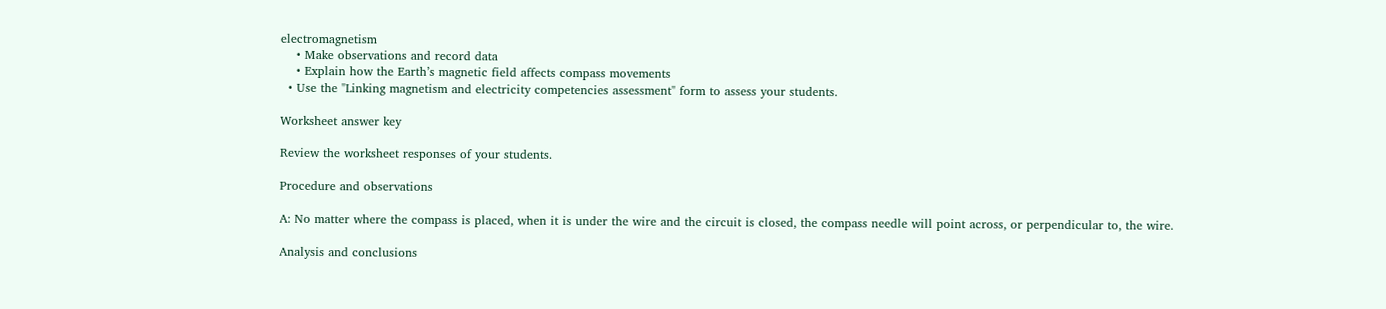electromagnetism
    • Make observations and record data
    • Explain how the Earth’s magnetic field affects compass movements
  • Use the "Linking magnetism and electricity competencies assessment" form to assess your students.

Worksheet answer key

Review the worksheet responses of your students.

Procedure and observations

A: No matter where the compass is placed, when it is under the wire and the circuit is closed, the compass needle will point across, or perpendicular to, the wire.

Analysis and conclusions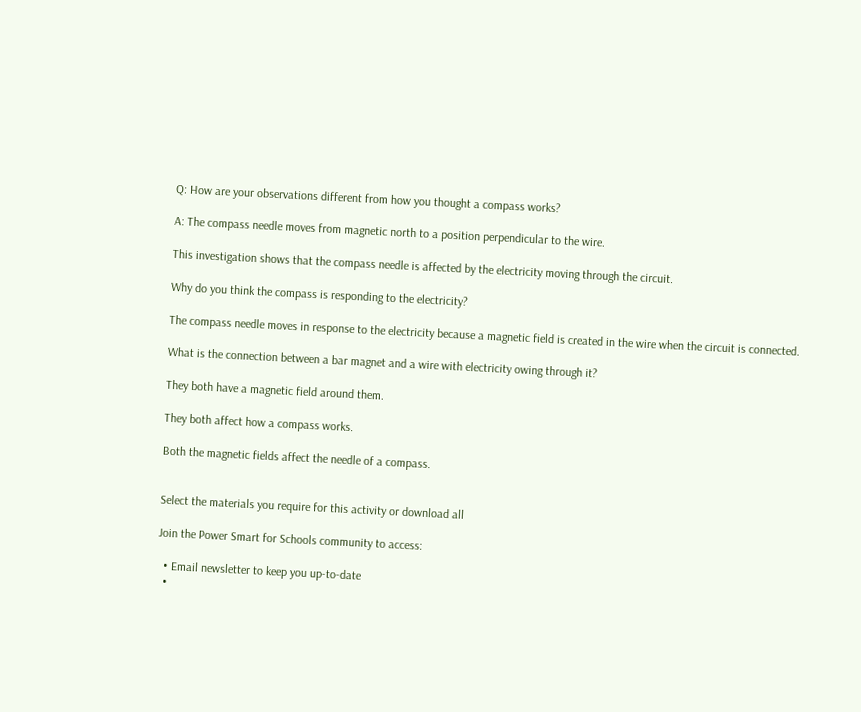Q: How are your observations different from how you thought a compass works?

A: The compass needle moves from magnetic north to a position perpendicular to the wire.

This investigation shows that the compass needle is affected by the electricity moving through the circuit.

Why do you think the compass is responding to the electricity?

The compass needle moves in response to the electricity because a magnetic field is created in the wire when the circuit is connected.

What is the connection between a bar magnet and a wire with electricity owing through it?

They both have a magnetic field around them.

They both affect how a compass works.

Both the magnetic fields affect the needle of a compass.


Select the materials you require for this activity or download all

Join the Power Smart for Schools community to access:

  • Email newsletter to keep you up-to-date
  •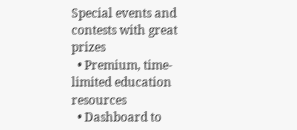Special events and contests with great prizes
  • Premium, time-limited education resources
  • Dashboard to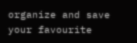organize and save your favourite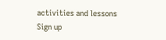activities and lessons
Sign up